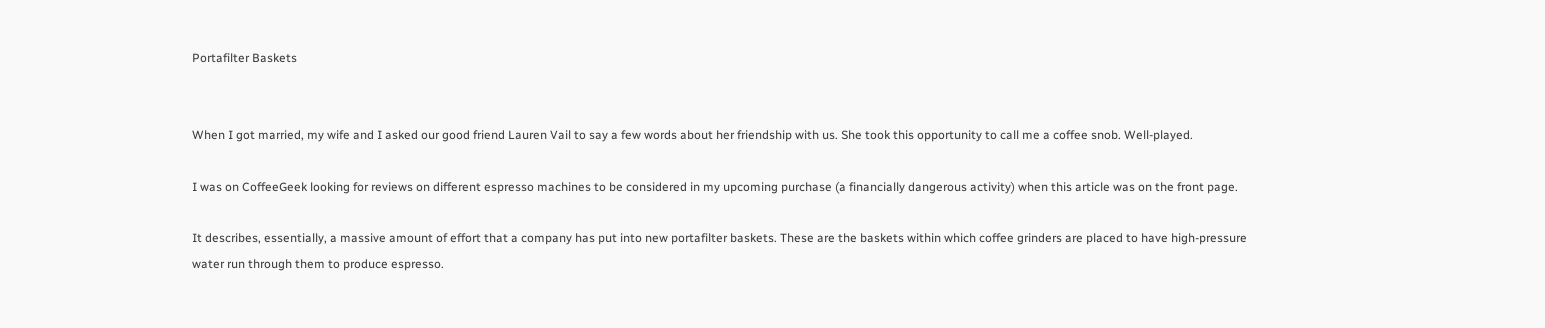Portafilter Baskets


When I got married, my wife and I asked our good friend Lauren Vail to say a few words about her friendship with us. She took this opportunity to call me a coffee snob. Well-played.

I was on CoffeeGeek looking for reviews on different espresso machines to be considered in my upcoming purchase (a financially dangerous activity) when this article was on the front page.

It describes, essentially, a massive amount of effort that a company has put into new portafilter baskets. These are the baskets within which coffee grinders are placed to have high-pressure water run through them to produce espresso.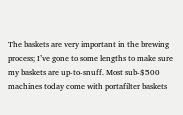The baskets are very important in the brewing process; I’ve gone to some lengths to make sure my baskets are up-to-snuff. Most sub-$500 machines today come with portafilter baskets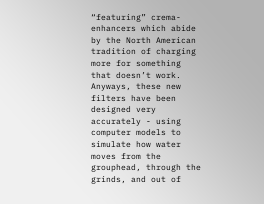“featuring” crema-enhancers which abide by the North American tradition of charging more for something that doesn’t work. Anyways, these new filters have been designed very accurately - using computer models to simulate how water moves from the grouphead, through the grinds, and out of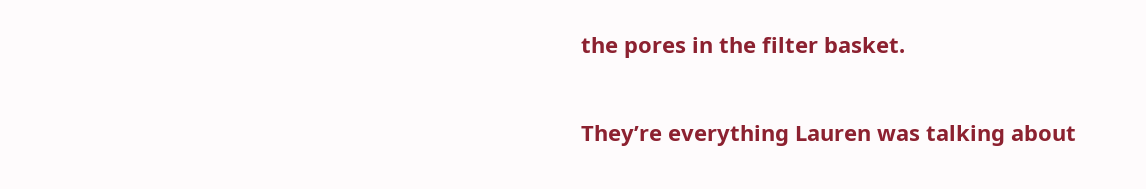the pores in the filter basket.

They’re everything Lauren was talking about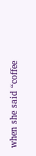when she said “coffee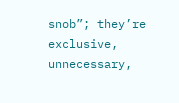snob”; they’re exclusive, unnecessary,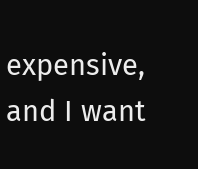expensive, and I want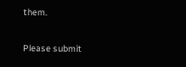them.

Please submit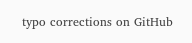typo corrections on GitHub